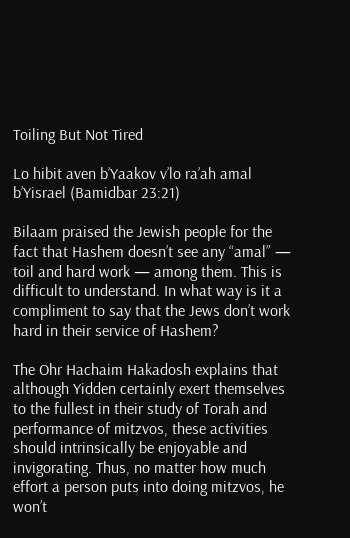Toiling But Not Tired

Lo hibit aven b’Yaakov v’lo ra’ah amal b’Yisrael (Bamidbar 23:21)

Bilaam praised the Jewish people for the fact that Hashem doesn’t see any “amal” — toil and hard work — among them. This is difficult to understand. In what way is it a compliment to say that the Jews don’t work hard in their service of Hashem?

The Ohr Hachaim Hakadosh explains that although Yidden certainly exert themselves to the fullest in their study of Torah and performance of mitzvos, these activities should intrinsically be enjoyable and invigorating. Thus, no matter how much effort a person puts into doing mitzvos, he won’t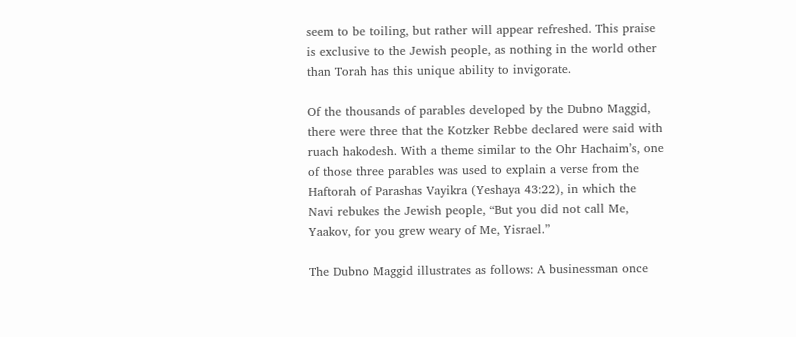seem to be toiling, but rather will appear refreshed. This praise is exclusive to the Jewish people, as nothing in the world other than Torah has this unique ability to invigorate.

Of the thousands of parables developed by the Dubno Maggid, there were three that the Kotzker Rebbe declared were said with ruach hakodesh. With a theme similar to the Ohr Hachaim’s, one of those three parables was used to explain a verse from the Haftorah of Parashas Vayikra (Yeshaya 43:22), in which the Navi rebukes the Jewish people, “But you did not call Me, Yaakov, for you grew weary of Me, Yisrael.”

The Dubno Maggid illustrates as follows: A businessman once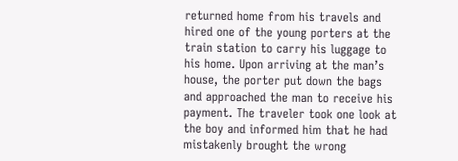returned home from his travels and hired one of the young porters at the train station to carry his luggage to his home. Upon arriving at the man’s house, the porter put down the bags and approached the man to receive his payment. The traveler took one look at the boy and informed him that he had mistakenly brought the wrong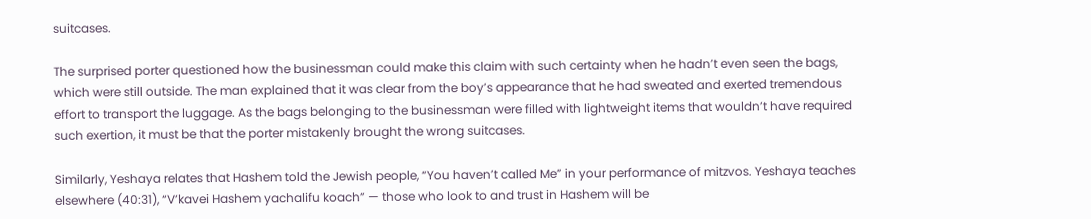suitcases.

The surprised porter questioned how the businessman could make this claim with such certainty when he hadn’t even seen the bags, which were still outside. The man explained that it was clear from the boy’s appearance that he had sweated and exerted tremendous effort to transport the luggage. As the bags belonging to the businessman were filled with lightweight items that wouldn’t have required such exertion, it must be that the porter mistakenly brought the wrong suitcases.

Similarly, Yeshaya relates that Hashem told the Jewish people, “You haven’t called Me” in your performance of mitzvos. Yeshaya teaches elsewhere (40:31), “V’kavei Hashem yachalifu koach” — those who look to and trust in Hashem will be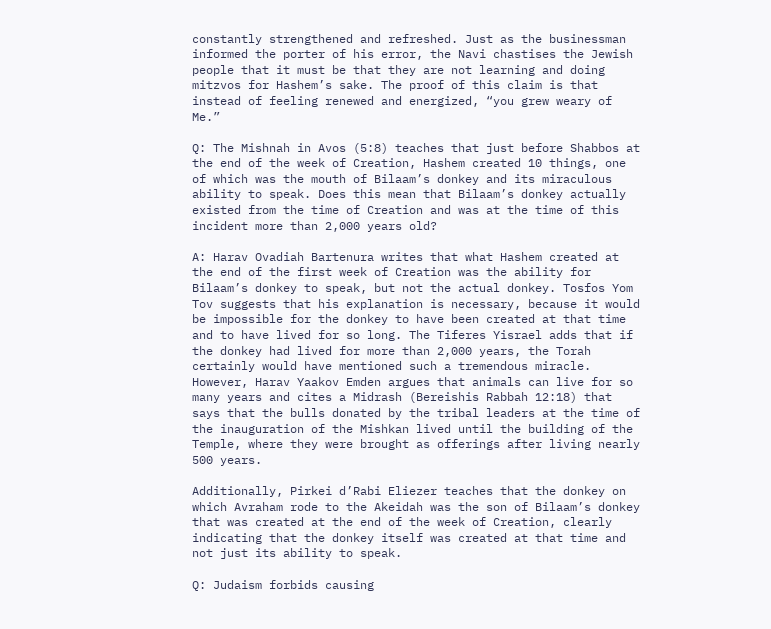constantly strengthened and refreshed. Just as the businessman informed the porter of his error, the Navi chastises the Jewish people that it must be that they are not learning and doing mitzvos for Hashem’s sake. The proof of this claim is that instead of feeling renewed and energized, “you grew weary of Me.”

Q: The Mishnah in Avos (5:8) teaches that just before Shabbos at the end of the week of Creation, Hashem created 10 things, one of which was the mouth of Bilaam’s donkey and its miraculous ability to speak. Does this mean that Bilaam’s donkey actually existed from the time of Creation and was at the time of this incident more than 2,000 years old?

A: Harav Ovadiah Bartenura writes that what Hashem created at the end of the first week of Creation was the ability for Bilaam’s donkey to speak, but not the actual donkey. Tosfos Yom Tov suggests that his explanation is necessary, because it would be impossible for the donkey to have been created at that time and to have lived for so long. The Tiferes Yisrael adds that if the donkey had lived for more than 2,000 years, the Torah certainly would have mentioned such a tremendous miracle. However, Harav Yaakov Emden argues that animals can live for so many years and cites a Midrash (Bereishis Rabbah 12:18) that says that the bulls donated by the tribal leaders at the time of the inauguration of the Mishkan lived until the building of the Temple, where they were brought as offerings after living nearly 500 years.

Additionally, Pirkei d’Rabi Eliezer teaches that the donkey on which Avraham rode to the Akeidah was the son of Bilaam’s donkey that was created at the end of the week of Creation, clearly indicating that the donkey itself was created at that time and not just its ability to speak.

Q: Judaism forbids causing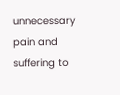unnecessary pain and suffering to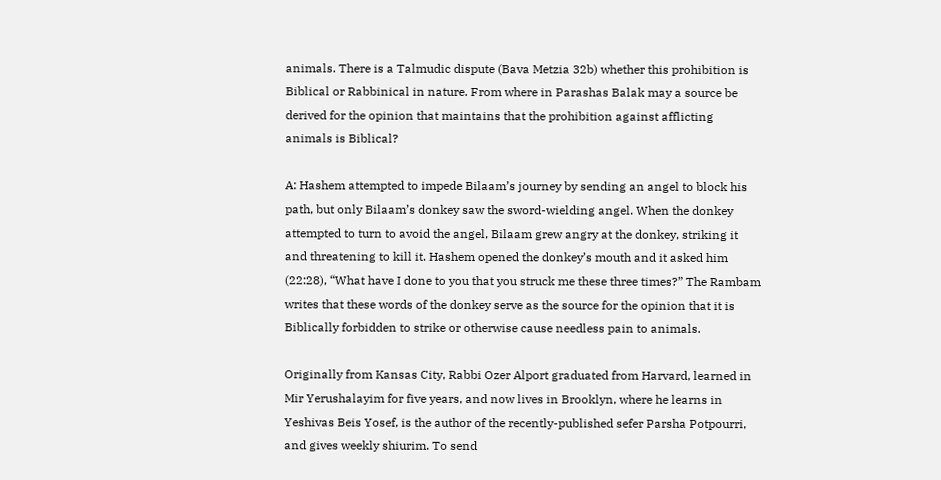animals. There is a Talmudic dispute (Bava Metzia 32b) whether this prohibition is Biblical or Rabbinical in nature. From where in Parashas Balak may a source be derived for the opinion that maintains that the prohibition against afflicting animals is Biblical?

A: Hashem attempted to impede Bilaam’s journey by sending an angel to block his path, but only Bilaam’s donkey saw the sword-wielding angel. When the donkey attempted to turn to avoid the angel, Bilaam grew angry at the donkey, striking it and threatening to kill it. Hashem opened the donkey’s mouth and it asked him (22:28), “What have I done to you that you struck me these three times?” The Rambam writes that these words of the donkey serve as the source for the opinion that it is Biblically forbidden to strike or otherwise cause needless pain to animals.

Originally from Kansas City, Rabbi Ozer Alport graduated from Harvard, learned in Mir Yerushalayim for five years, and now lives in Brooklyn, where he learns in Yeshivas Beis Yosef, is the author of the recently-published sefer Parsha Potpourri, and gives weekly shiurim. To send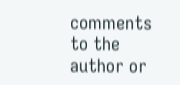comments to the author or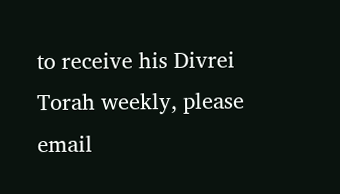to receive his Divrei Torah weekly, please email